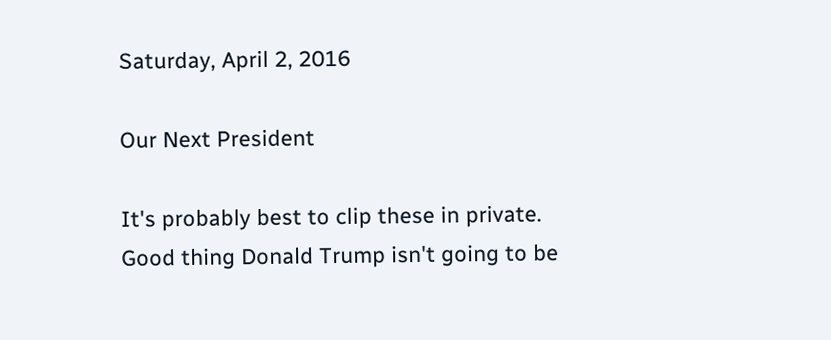Saturday, April 2, 2016

Our Next President

It's probably best to clip these in private.
Good thing Donald Trump isn't going to be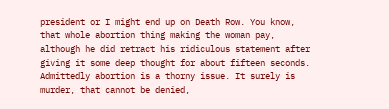president or I might end up on Death Row. You know, that whole abortion thing making the woman pay, although he did retract his ridiculous statement after giving it some deep thought for about fifteen seconds. Admittedly abortion is a thorny issue. It surely is murder, that cannot be denied,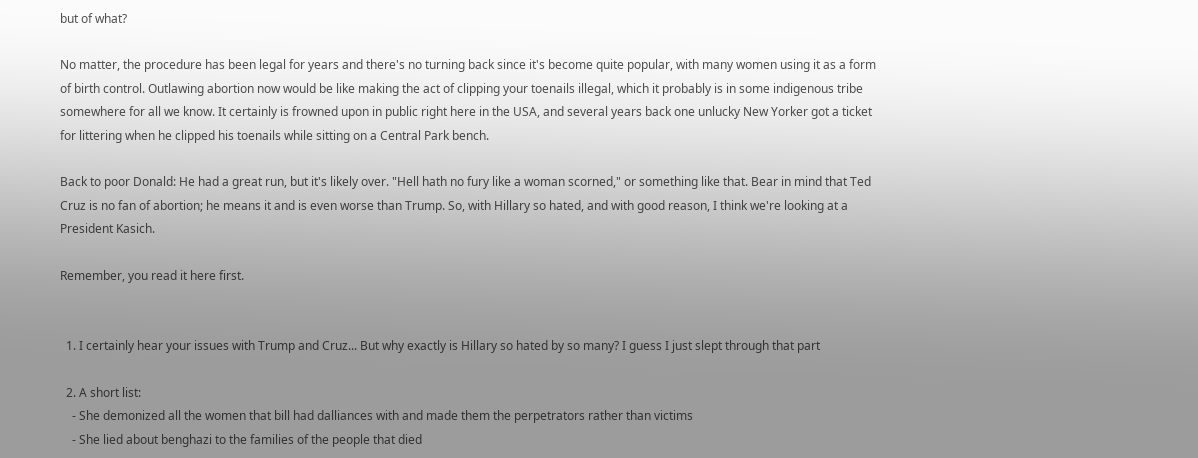but of what?

No matter, the procedure has been legal for years and there's no turning back since it's become quite popular, with many women using it as a form of birth control. Outlawing abortion now would be like making the act of clipping your toenails illegal, which it probably is in some indigenous tribe somewhere for all we know. It certainly is frowned upon in public right here in the USA, and several years back one unlucky New Yorker got a ticket for littering when he clipped his toenails while sitting on a Central Park bench.

Back to poor Donald: He had a great run, but it's likely over. "Hell hath no fury like a woman scorned," or something like that. Bear in mind that Ted Cruz is no fan of abortion; he means it and is even worse than Trump. So, with Hillary so hated, and with good reason, I think we're looking at a President Kasich.

Remember, you read it here first.


  1. I certainly hear your issues with Trump and Cruz... But why exactly is Hillary so hated by so many? I guess I just slept through that part

  2. A short list:
    - She demonized all the women that bill had dalliances with and made them the perpetrators rather than victims
    - She lied about benghazi to the families of the people that died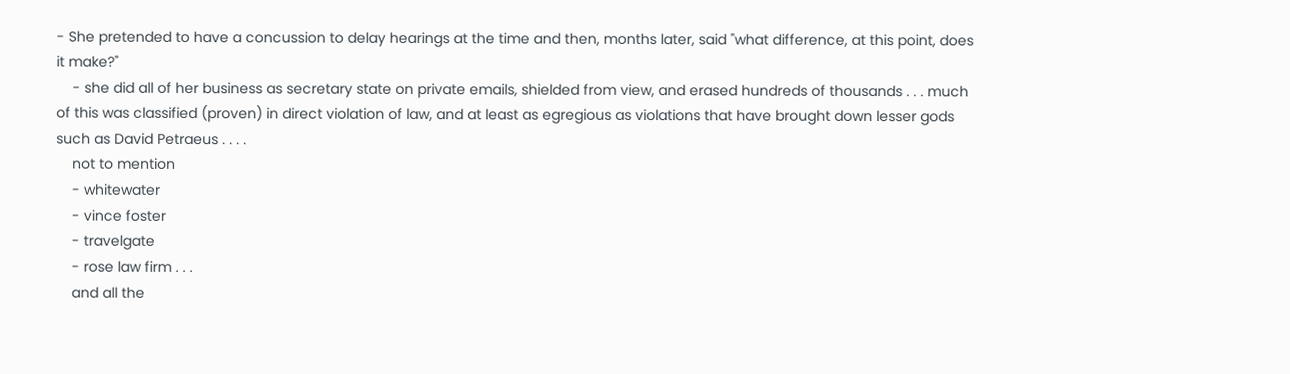- She pretended to have a concussion to delay hearings at the time and then, months later, said "what difference, at this point, does it make?"
    - she did all of her business as secretary state on private emails, shielded from view, and erased hundreds of thousands . . . much of this was classified (proven) in direct violation of law, and at least as egregious as violations that have brought down lesser gods such as David Petraeus . . . .
    not to mention
    - whitewater
    - vince foster
    - travelgate
    - rose law firm . . .
    and all the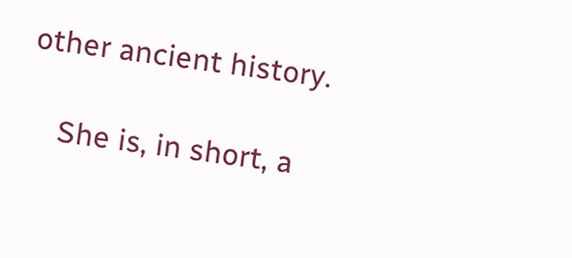other ancient history.

    She is, in short, a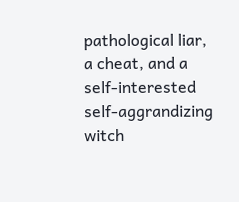pathological liar, a cheat, and a self-interested self-aggrandizing witch